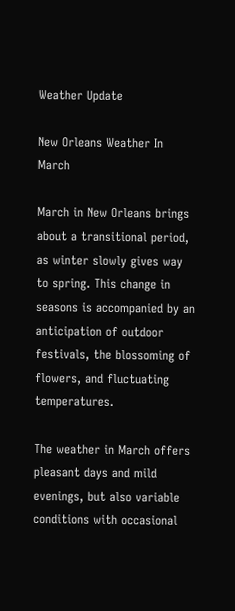Weather Update

New Orleans Weather In March

March in New Orleans brings about a transitional period, as winter slowly gives way to spring. This change in seasons is accompanied by an anticipation of outdoor festivals, the blossoming of flowers, and fluctuating temperatures.

The weather in March offers pleasant days and mild evenings, but also variable conditions with occasional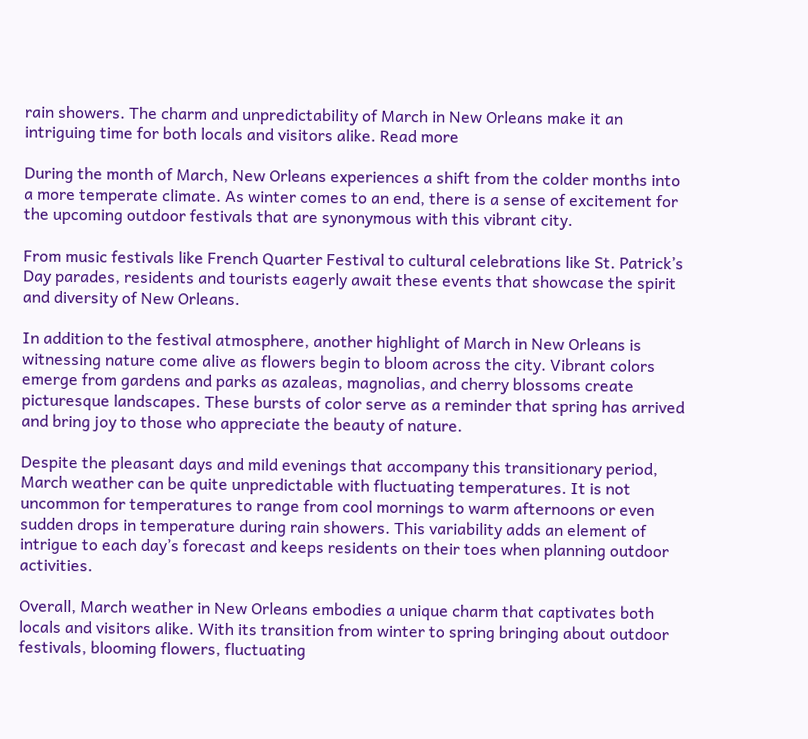rain showers. The charm and unpredictability of March in New Orleans make it an intriguing time for both locals and visitors alike. Read more

During the month of March, New Orleans experiences a shift from the colder months into a more temperate climate. As winter comes to an end, there is a sense of excitement for the upcoming outdoor festivals that are synonymous with this vibrant city.

From music festivals like French Quarter Festival to cultural celebrations like St. Patrick’s Day parades, residents and tourists eagerly await these events that showcase the spirit and diversity of New Orleans.

In addition to the festival atmosphere, another highlight of March in New Orleans is witnessing nature come alive as flowers begin to bloom across the city. Vibrant colors emerge from gardens and parks as azaleas, magnolias, and cherry blossoms create picturesque landscapes. These bursts of color serve as a reminder that spring has arrived and bring joy to those who appreciate the beauty of nature.

Despite the pleasant days and mild evenings that accompany this transitionary period, March weather can be quite unpredictable with fluctuating temperatures. It is not uncommon for temperatures to range from cool mornings to warm afternoons or even sudden drops in temperature during rain showers. This variability adds an element of intrigue to each day’s forecast and keeps residents on their toes when planning outdoor activities.

Overall, March weather in New Orleans embodies a unique charm that captivates both locals and visitors alike. With its transition from winter to spring bringing about outdoor festivals, blooming flowers, fluctuating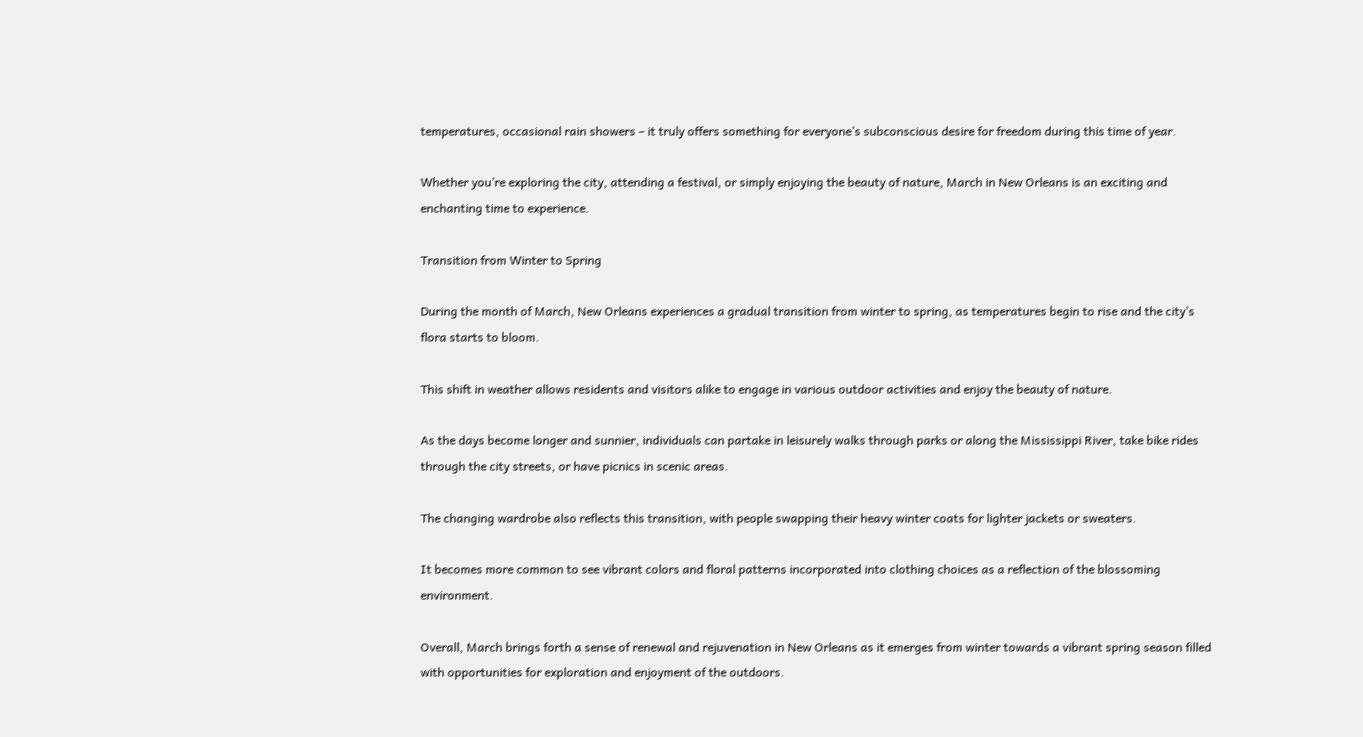temperatures, occasional rain showers – it truly offers something for everyone’s subconscious desire for freedom during this time of year.

Whether you’re exploring the city, attending a festival, or simply enjoying the beauty of nature, March in New Orleans is an exciting and enchanting time to experience.

Transition from Winter to Spring

During the month of March, New Orleans experiences a gradual transition from winter to spring, as temperatures begin to rise and the city’s flora starts to bloom.

This shift in weather allows residents and visitors alike to engage in various outdoor activities and enjoy the beauty of nature.

As the days become longer and sunnier, individuals can partake in leisurely walks through parks or along the Mississippi River, take bike rides through the city streets, or have picnics in scenic areas.

The changing wardrobe also reflects this transition, with people swapping their heavy winter coats for lighter jackets or sweaters.

It becomes more common to see vibrant colors and floral patterns incorporated into clothing choices as a reflection of the blossoming environment.

Overall, March brings forth a sense of renewal and rejuvenation in New Orleans as it emerges from winter towards a vibrant spring season filled with opportunities for exploration and enjoyment of the outdoors.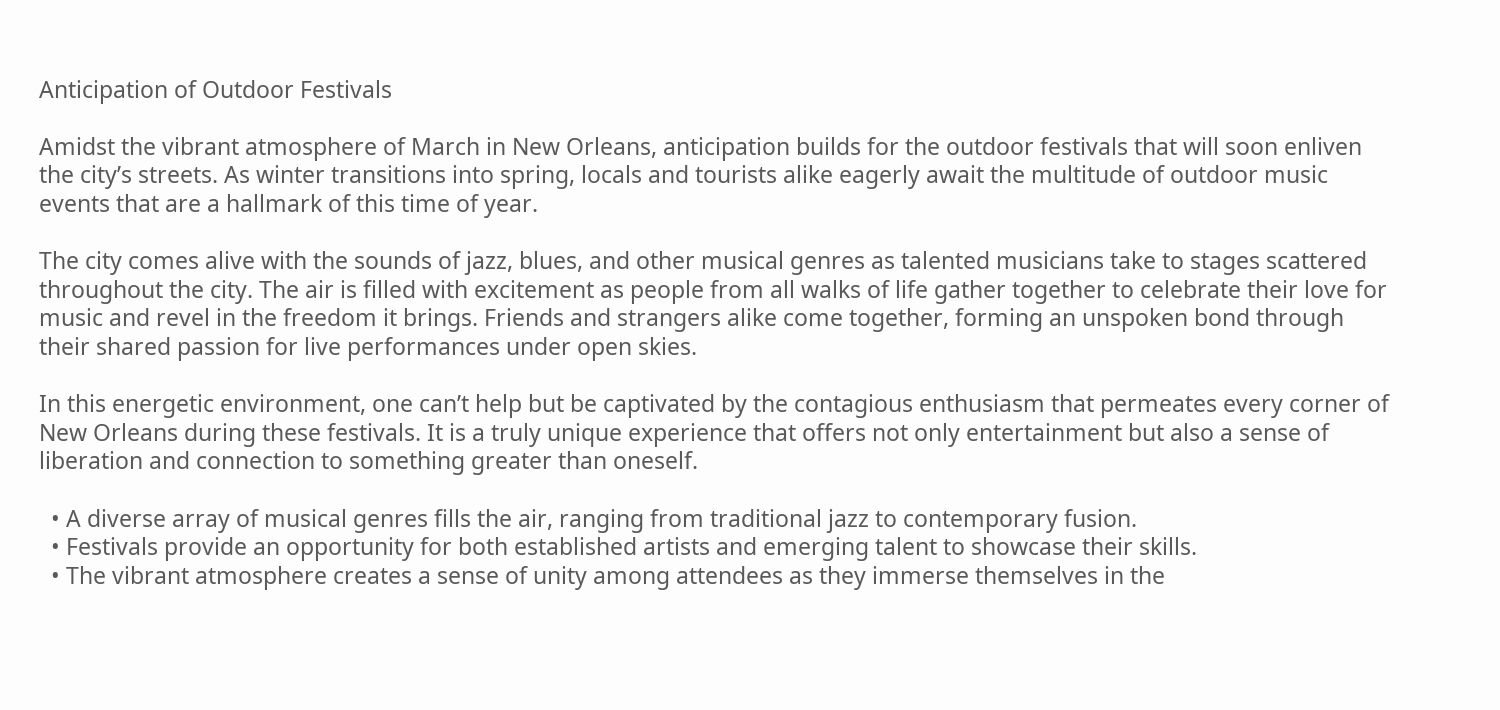Anticipation of Outdoor Festivals

Amidst the vibrant atmosphere of March in New Orleans, anticipation builds for the outdoor festivals that will soon enliven the city’s streets. As winter transitions into spring, locals and tourists alike eagerly await the multitude of outdoor music events that are a hallmark of this time of year.

The city comes alive with the sounds of jazz, blues, and other musical genres as talented musicians take to stages scattered throughout the city. The air is filled with excitement as people from all walks of life gather together to celebrate their love for music and revel in the freedom it brings. Friends and strangers alike come together, forming an unspoken bond through their shared passion for live performances under open skies.

In this energetic environment, one can’t help but be captivated by the contagious enthusiasm that permeates every corner of New Orleans during these festivals. It is a truly unique experience that offers not only entertainment but also a sense of liberation and connection to something greater than oneself.

  • A diverse array of musical genres fills the air, ranging from traditional jazz to contemporary fusion.
  • Festivals provide an opportunity for both established artists and emerging talent to showcase their skills.
  • The vibrant atmosphere creates a sense of unity among attendees as they immerse themselves in the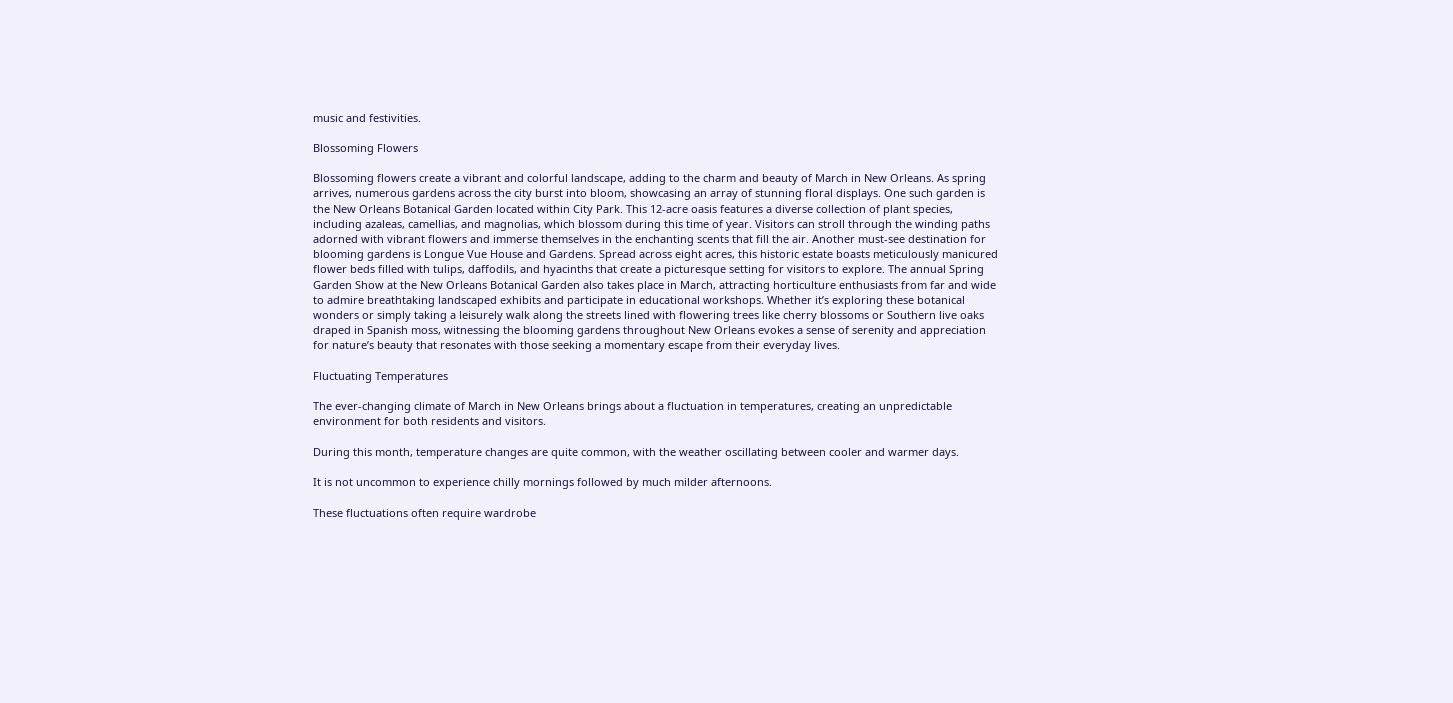music and festivities.

Blossoming Flowers

Blossoming flowers create a vibrant and colorful landscape, adding to the charm and beauty of March in New Orleans. As spring arrives, numerous gardens across the city burst into bloom, showcasing an array of stunning floral displays. One such garden is the New Orleans Botanical Garden located within City Park. This 12-acre oasis features a diverse collection of plant species, including azaleas, camellias, and magnolias, which blossom during this time of year. Visitors can stroll through the winding paths adorned with vibrant flowers and immerse themselves in the enchanting scents that fill the air. Another must-see destination for blooming gardens is Longue Vue House and Gardens. Spread across eight acres, this historic estate boasts meticulously manicured flower beds filled with tulips, daffodils, and hyacinths that create a picturesque setting for visitors to explore. The annual Spring Garden Show at the New Orleans Botanical Garden also takes place in March, attracting horticulture enthusiasts from far and wide to admire breathtaking landscaped exhibits and participate in educational workshops. Whether it’s exploring these botanical wonders or simply taking a leisurely walk along the streets lined with flowering trees like cherry blossoms or Southern live oaks draped in Spanish moss, witnessing the blooming gardens throughout New Orleans evokes a sense of serenity and appreciation for nature’s beauty that resonates with those seeking a momentary escape from their everyday lives.

Fluctuating Temperatures

The ever-changing climate of March in New Orleans brings about a fluctuation in temperatures, creating an unpredictable environment for both residents and visitors.

During this month, temperature changes are quite common, with the weather oscillating between cooler and warmer days.

It is not uncommon to experience chilly mornings followed by much milder afternoons.

These fluctuations often require wardrobe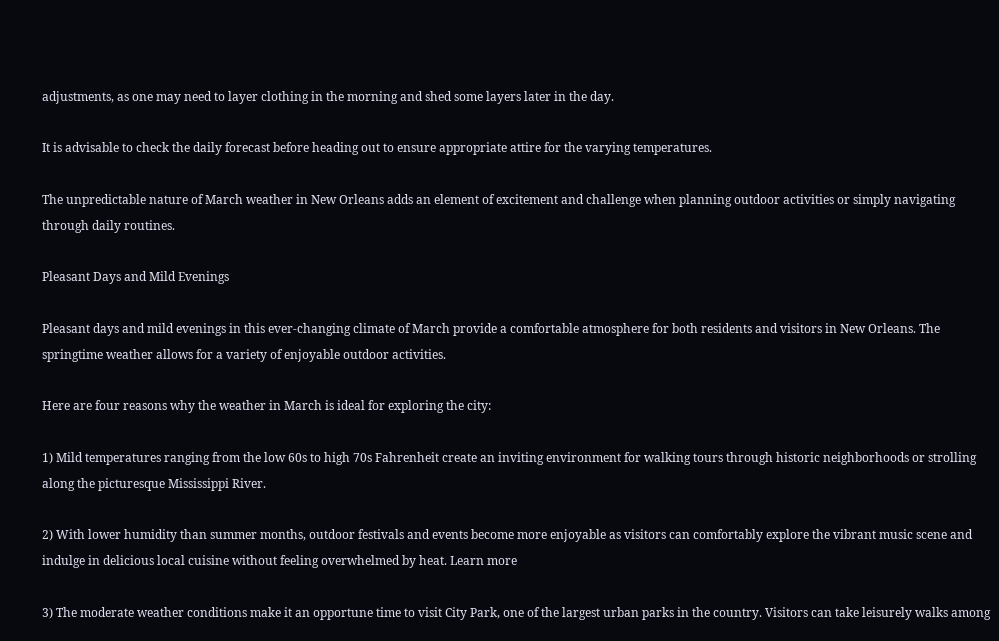adjustments, as one may need to layer clothing in the morning and shed some layers later in the day.

It is advisable to check the daily forecast before heading out to ensure appropriate attire for the varying temperatures.

The unpredictable nature of March weather in New Orleans adds an element of excitement and challenge when planning outdoor activities or simply navigating through daily routines.

Pleasant Days and Mild Evenings

Pleasant days and mild evenings in this ever-changing climate of March provide a comfortable atmosphere for both residents and visitors in New Orleans. The springtime weather allows for a variety of enjoyable outdoor activities.

Here are four reasons why the weather in March is ideal for exploring the city:

1) Mild temperatures ranging from the low 60s to high 70s Fahrenheit create an inviting environment for walking tours through historic neighborhoods or strolling along the picturesque Mississippi River.

2) With lower humidity than summer months, outdoor festivals and events become more enjoyable as visitors can comfortably explore the vibrant music scene and indulge in delicious local cuisine without feeling overwhelmed by heat. Learn more

3) The moderate weather conditions make it an opportune time to visit City Park, one of the largest urban parks in the country. Visitors can take leisurely walks among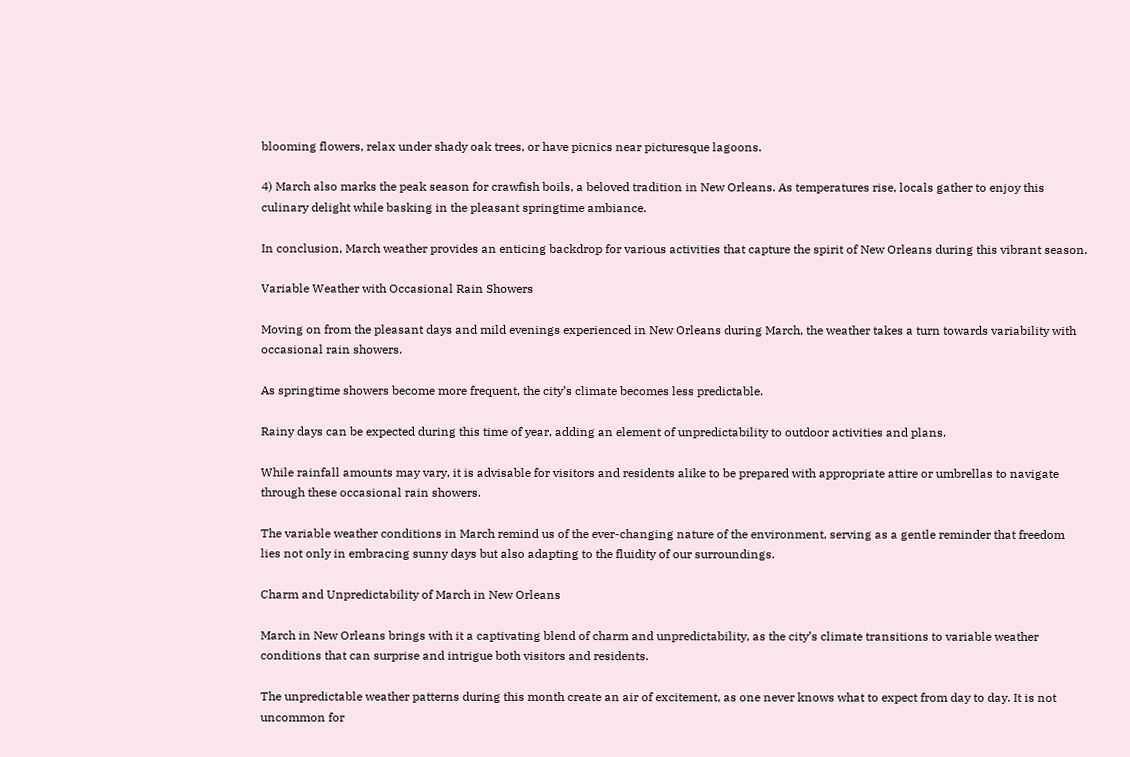blooming flowers, relax under shady oak trees, or have picnics near picturesque lagoons.

4) March also marks the peak season for crawfish boils, a beloved tradition in New Orleans. As temperatures rise, locals gather to enjoy this culinary delight while basking in the pleasant springtime ambiance.

In conclusion, March weather provides an enticing backdrop for various activities that capture the spirit of New Orleans during this vibrant season.

Variable Weather with Occasional Rain Showers

Moving on from the pleasant days and mild evenings experienced in New Orleans during March, the weather takes a turn towards variability with occasional rain showers.

As springtime showers become more frequent, the city’s climate becomes less predictable.

Rainy days can be expected during this time of year, adding an element of unpredictability to outdoor activities and plans.

While rainfall amounts may vary, it is advisable for visitors and residents alike to be prepared with appropriate attire or umbrellas to navigate through these occasional rain showers.

The variable weather conditions in March remind us of the ever-changing nature of the environment, serving as a gentle reminder that freedom lies not only in embracing sunny days but also adapting to the fluidity of our surroundings.

Charm and Unpredictability of March in New Orleans

March in New Orleans brings with it a captivating blend of charm and unpredictability, as the city’s climate transitions to variable weather conditions that can surprise and intrigue both visitors and residents.

The unpredictable weather patterns during this month create an air of excitement, as one never knows what to expect from day to day. It is not uncommon for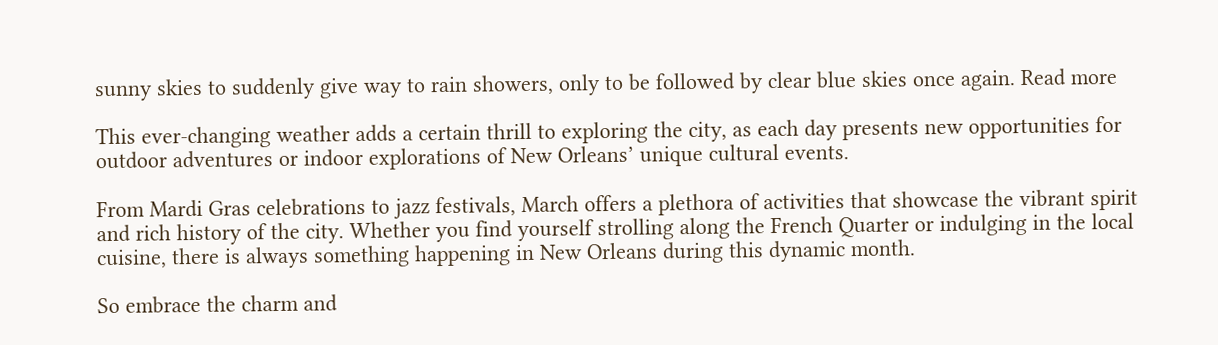sunny skies to suddenly give way to rain showers, only to be followed by clear blue skies once again. Read more

This ever-changing weather adds a certain thrill to exploring the city, as each day presents new opportunities for outdoor adventures or indoor explorations of New Orleans’ unique cultural events.

From Mardi Gras celebrations to jazz festivals, March offers a plethora of activities that showcase the vibrant spirit and rich history of the city. Whether you find yourself strolling along the French Quarter or indulging in the local cuisine, there is always something happening in New Orleans during this dynamic month.

So embrace the charm and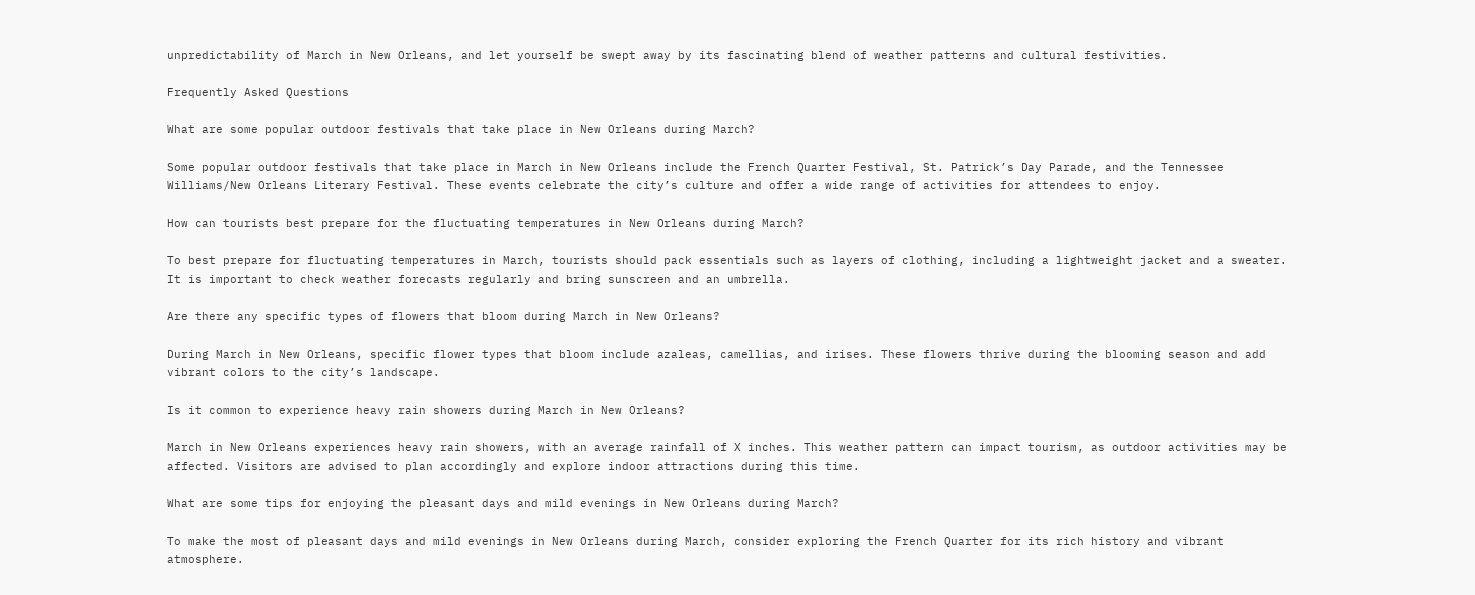unpredictability of March in New Orleans, and let yourself be swept away by its fascinating blend of weather patterns and cultural festivities.

Frequently Asked Questions

What are some popular outdoor festivals that take place in New Orleans during March?

Some popular outdoor festivals that take place in March in New Orleans include the French Quarter Festival, St. Patrick’s Day Parade, and the Tennessee Williams/New Orleans Literary Festival. These events celebrate the city’s culture and offer a wide range of activities for attendees to enjoy.

How can tourists best prepare for the fluctuating temperatures in New Orleans during March?

To best prepare for fluctuating temperatures in March, tourists should pack essentials such as layers of clothing, including a lightweight jacket and a sweater. It is important to check weather forecasts regularly and bring sunscreen and an umbrella.

Are there any specific types of flowers that bloom during March in New Orleans?

During March in New Orleans, specific flower types that bloom include azaleas, camellias, and irises. These flowers thrive during the blooming season and add vibrant colors to the city’s landscape.

Is it common to experience heavy rain showers during March in New Orleans?

March in New Orleans experiences heavy rain showers, with an average rainfall of X inches. This weather pattern can impact tourism, as outdoor activities may be affected. Visitors are advised to plan accordingly and explore indoor attractions during this time.

What are some tips for enjoying the pleasant days and mild evenings in New Orleans during March?

To make the most of pleasant days and mild evenings in New Orleans during March, consider exploring the French Quarter for its rich history and vibrant atmosphere.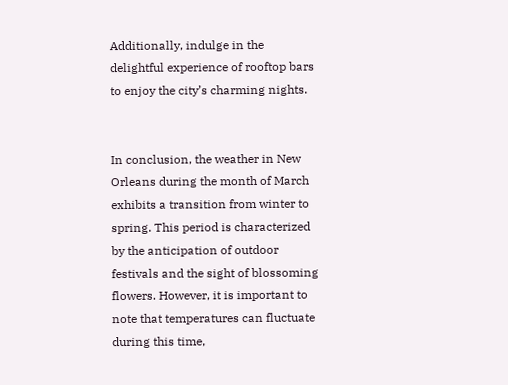Additionally, indulge in the delightful experience of rooftop bars to enjoy the city’s charming nights.


In conclusion, the weather in New Orleans during the month of March exhibits a transition from winter to spring. This period is characterized by the anticipation of outdoor festivals and the sight of blossoming flowers. However, it is important to note that temperatures can fluctuate during this time,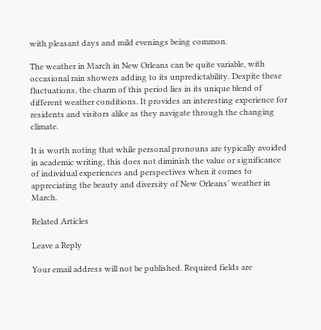with pleasant days and mild evenings being common.

The weather in March in New Orleans can be quite variable, with occasional rain showers adding to its unpredictability. Despite these fluctuations, the charm of this period lies in its unique blend of different weather conditions. It provides an interesting experience for residents and visitors alike as they navigate through the changing climate.

It is worth noting that while personal pronouns are typically avoided in academic writing, this does not diminish the value or significance of individual experiences and perspectives when it comes to appreciating the beauty and diversity of New Orleans’ weather in March.

Related Articles

Leave a Reply

Your email address will not be published. Required fields are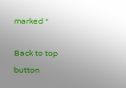marked *

Back to top button